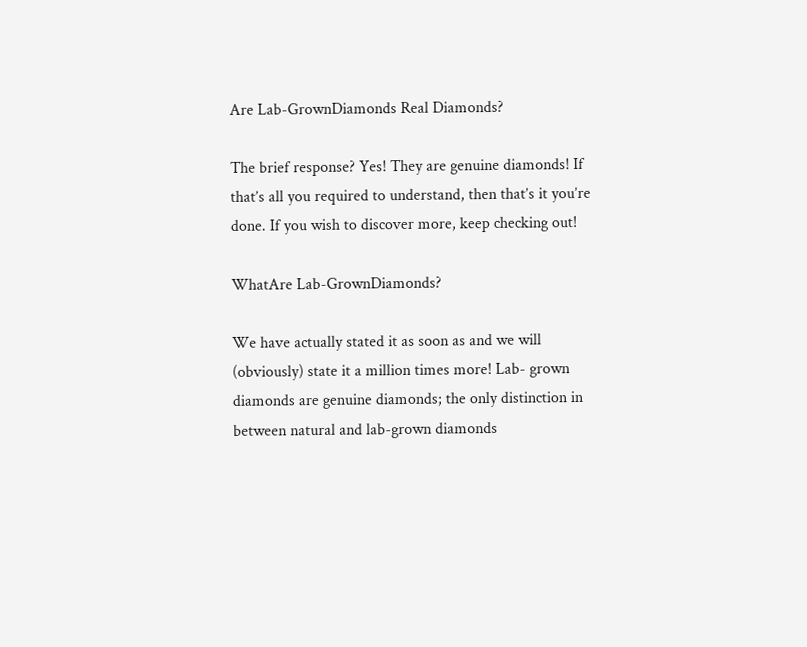Are Lab-GrownDiamonds Real Diamonds?

The brief response? Yes! They are genuine diamonds! If that’s all you required to understand, then that’s it you’re done. If you wish to discover more, keep checking out!

WhatAre Lab-GrownDiamonds?

We have actually stated it as soon as and we will (obviously) state it a million times more! Lab- grown diamonds are genuine diamonds; the only distinction in between natural and lab-grown diamonds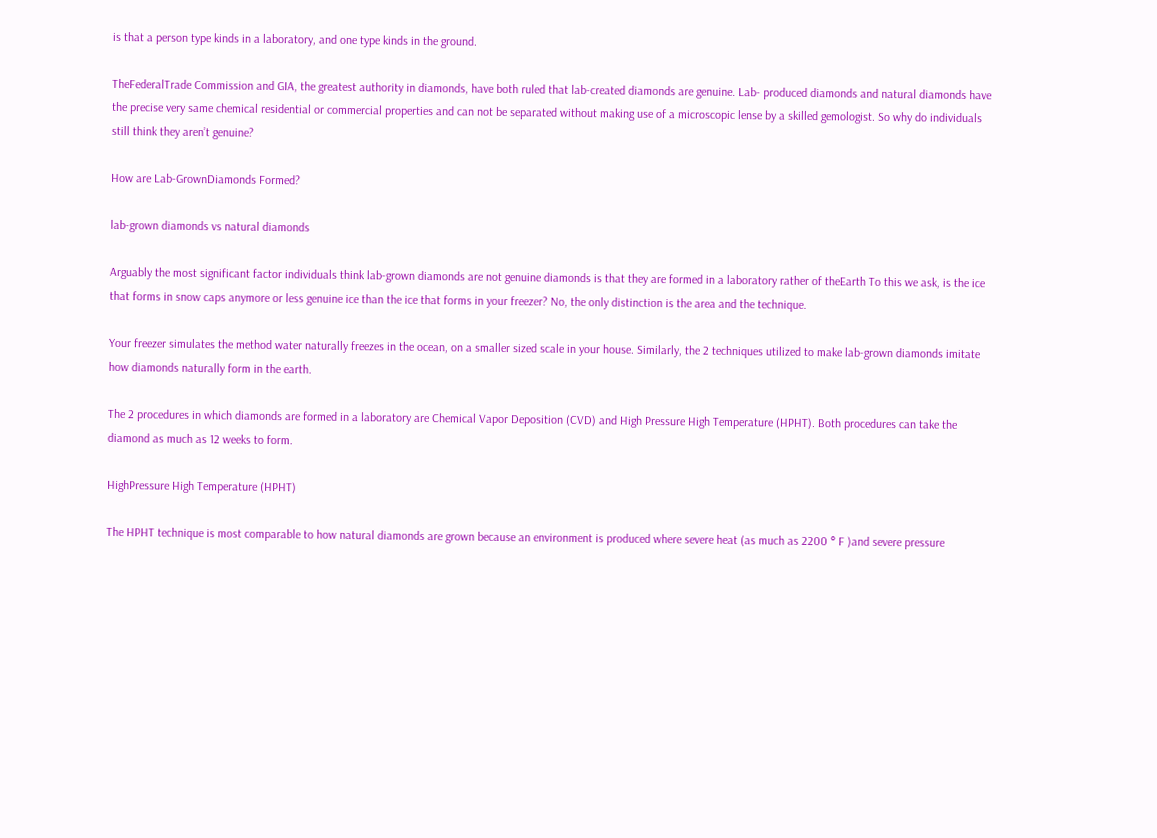is that a person type kinds in a laboratory, and one type kinds in the ground.

TheFederalTrade Commission and GIA, the greatest authority in diamonds, have both ruled that lab-created diamonds are genuine. Lab- produced diamonds and natural diamonds have the precise very same chemical residential or commercial properties and can not be separated without making use of a microscopic lense by a skilled gemologist. So why do individuals still think they aren’t genuine?

How are Lab-GrownDiamonds Formed?

lab-grown diamonds vs natural diamonds

Arguably the most significant factor individuals think lab-grown diamonds are not genuine diamonds is that they are formed in a laboratory rather of theEarth To this we ask, is the ice that forms in snow caps anymore or less genuine ice than the ice that forms in your freezer? No, the only distinction is the area and the technique.

Your freezer simulates the method water naturally freezes in the ocean, on a smaller sized scale in your house. Similarly, the 2 techniques utilized to make lab-grown diamonds imitate how diamonds naturally form in the earth.

The 2 procedures in which diamonds are formed in a laboratory are Chemical Vapor Deposition (CVD) and High Pressure High Temperature (HPHT). Both procedures can take the diamond as much as 12 weeks to form.

HighPressure High Temperature (HPHT)

The HPHT technique is most comparable to how natural diamonds are grown because an environment is produced where severe heat (as much as 2200 ° F )and severe pressure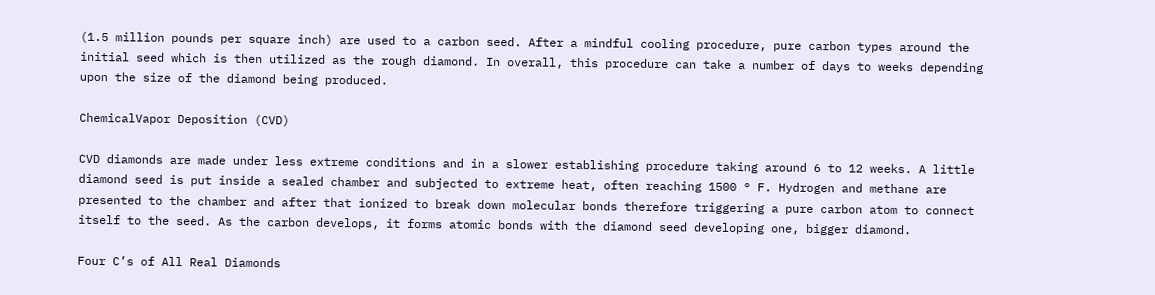(1.5 million pounds per square inch) are used to a carbon seed. After a mindful cooling procedure, pure carbon types around the initial seed which is then utilized as the rough diamond. In overall, this procedure can take a number of days to weeks depending upon the size of the diamond being produced.

ChemicalVapor Deposition (CVD)

CVD diamonds are made under less extreme conditions and in a slower establishing procedure taking around 6 to 12 weeks. A little diamond seed is put inside a sealed chamber and subjected to extreme heat, often reaching 1500 ° F. Hydrogen and methane are presented to the chamber and after that ionized to break down molecular bonds therefore triggering a pure carbon atom to connect itself to the seed. As the carbon develops, it forms atomic bonds with the diamond seed developing one, bigger diamond.

Four C’s of All Real Diamonds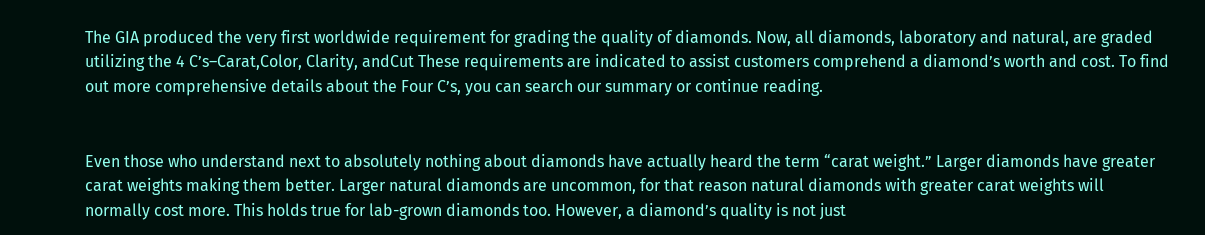The GIA produced the very first worldwide requirement for grading the quality of diamonds. Now, all diamonds, laboratory and natural, are graded utilizing the 4 C’s–Carat,Color, Clarity, andCut These requirements are indicated to assist customers comprehend a diamond’s worth and cost. To find out more comprehensive details about the Four C’s, you can search our summary or continue reading.


Even those who understand next to absolutely nothing about diamonds have actually heard the term “carat weight.” Larger diamonds have greater carat weights making them better. Larger natural diamonds are uncommon, for that reason natural diamonds with greater carat weights will normally cost more. This holds true for lab-grown diamonds too. However, a diamond’s quality is not just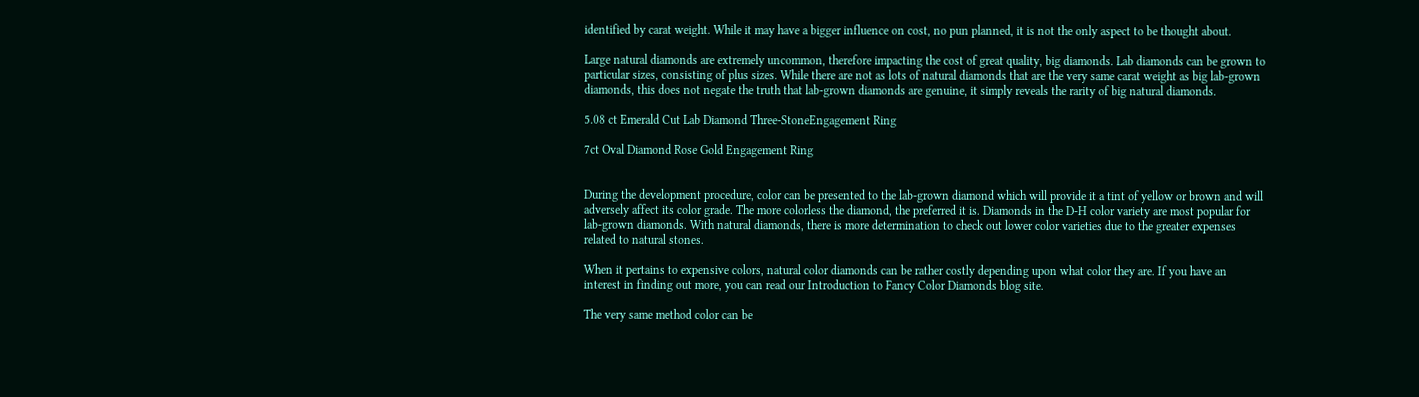identified by carat weight. While it may have a bigger influence on cost, no pun planned, it is not the only aspect to be thought about.

Large natural diamonds are extremely uncommon, therefore impacting the cost of great quality, big diamonds. Lab diamonds can be grown to particular sizes, consisting of plus sizes. While there are not as lots of natural diamonds that are the very same carat weight as big lab-grown diamonds, this does not negate the truth that lab-grown diamonds are genuine, it simply reveals the rarity of big natural diamonds.

5.08 ct Emerald Cut Lab Diamond Three-StoneEngagement Ring

7ct Oval Diamond Rose Gold Engagement Ring


During the development procedure, color can be presented to the lab-grown diamond which will provide it a tint of yellow or brown and will adversely affect its color grade. The more colorless the diamond, the preferred it is. Diamonds in the D-H color variety are most popular for lab-grown diamonds. With natural diamonds, there is more determination to check out lower color varieties due to the greater expenses related to natural stones.

When it pertains to expensive colors, natural color diamonds can be rather costly depending upon what color they are. If you have an interest in finding out more, you can read our Introduction to Fancy Color Diamonds blog site.

The very same method color can be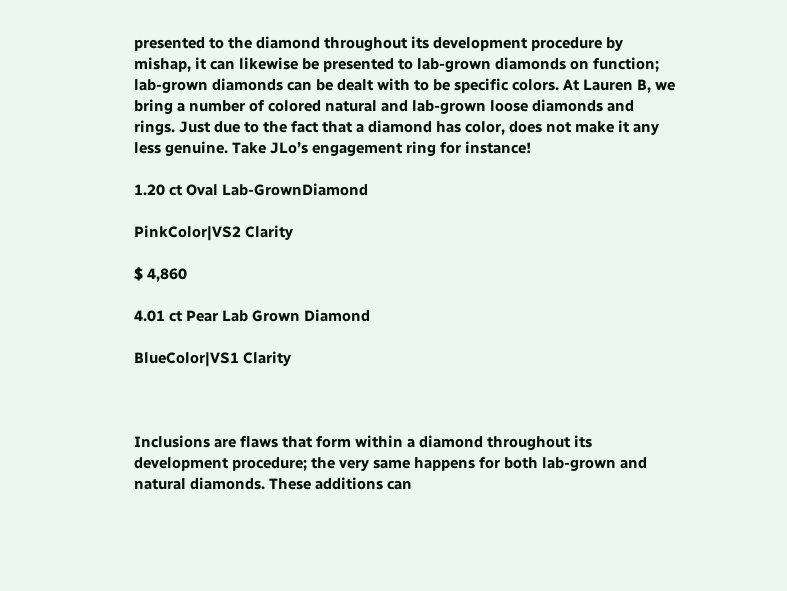presented to the diamond throughout its development procedure by mishap, it can likewise be presented to lab-grown diamonds on function; lab-grown diamonds can be dealt with to be specific colors. At Lauren B, we bring a number of colored natural and lab-grown loose diamonds and rings. Just due to the fact that a diamond has color, does not make it any less genuine. Take JLo’s engagement ring for instance!

1.20 ct Oval Lab-GrownDiamond

PinkColor|VS2 Clarity

$ 4,860

4.01 ct Pear Lab Grown Diamond

BlueColor|VS1 Clarity



Inclusions are flaws that form within a diamond throughout its development procedure; the very same happens for both lab-grown and natural diamonds. These additions can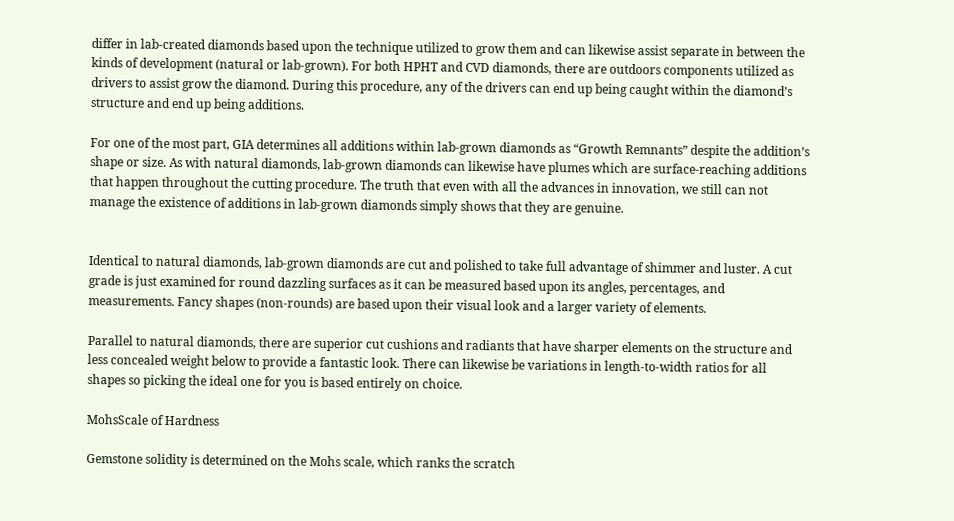differ in lab-created diamonds based upon the technique utilized to grow them and can likewise assist separate in between the kinds of development (natural or lab-grown). For both HPHT and CVD diamonds, there are outdoors components utilized as drivers to assist grow the diamond. During this procedure, any of the drivers can end up being caught within the diamond’s structure and end up being additions.

For one of the most part, GIA determines all additions within lab-grown diamonds as “Growth Remnants” despite the addition’s shape or size. As with natural diamonds, lab-grown diamonds can likewise have plumes which are surface-reaching additions that happen throughout the cutting procedure. The truth that even with all the advances in innovation, we still can not manage the existence of additions in lab-grown diamonds simply shows that they are genuine.


Identical to natural diamonds, lab-grown diamonds are cut and polished to take full advantage of shimmer and luster. A cut grade is just examined for round dazzling surfaces as it can be measured based upon its angles, percentages, and measurements. Fancy shapes (non-rounds) are based upon their visual look and a larger variety of elements.

Parallel to natural diamonds, there are superior cut cushions and radiants that have sharper elements on the structure and less concealed weight below to provide a fantastic look. There can likewise be variations in length-to-width ratios for all shapes so picking the ideal one for you is based entirely on choice.

MohsScale of Hardness

Gemstone solidity is determined on the Mohs scale, which ranks the scratch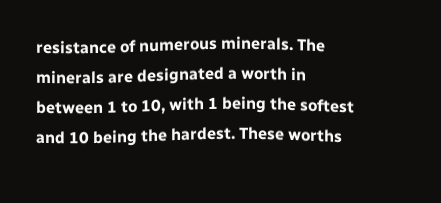resistance of numerous minerals. The minerals are designated a worth in between 1 to 10, with 1 being the softest and 10 being the hardest. These worths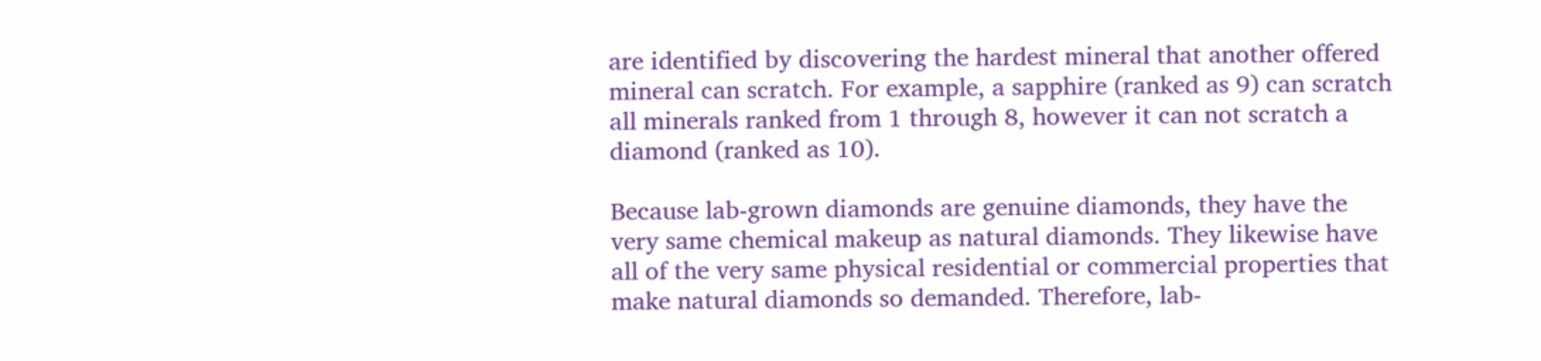are identified by discovering the hardest mineral that another offered mineral can scratch. For example, a sapphire (ranked as 9) can scratch all minerals ranked from 1 through 8, however it can not scratch a diamond (ranked as 10).

Because lab-grown diamonds are genuine diamonds, they have the very same chemical makeup as natural diamonds. They likewise have all of the very same physical residential or commercial properties that make natural diamonds so demanded. Therefore, lab-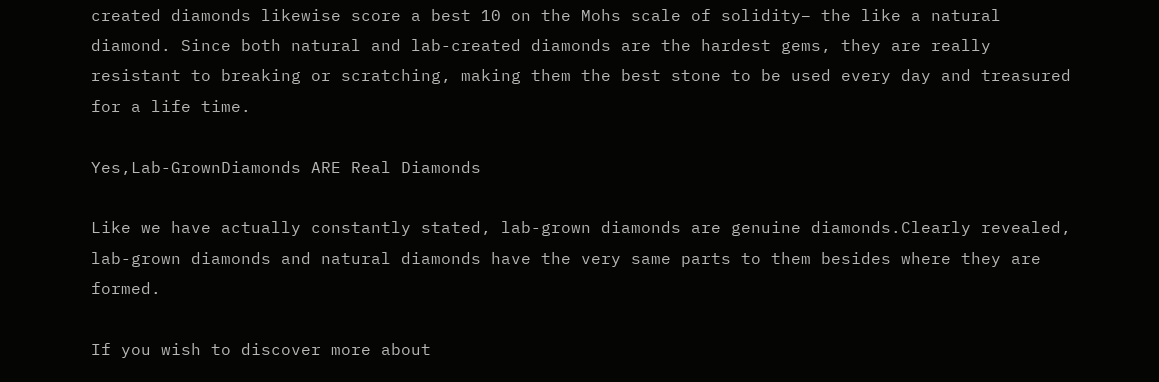created diamonds likewise score a best 10 on the Mohs scale of solidity– the like a natural diamond. Since both natural and lab-created diamonds are the hardest gems, they are really resistant to breaking or scratching, making them the best stone to be used every day and treasured for a life time.

Yes,Lab-GrownDiamonds ARE Real Diamonds

Like we have actually constantly stated, lab-grown diamonds are genuine diamonds.Clearly revealed, lab-grown diamonds and natural diamonds have the very same parts to them besides where they are formed.

If you wish to discover more about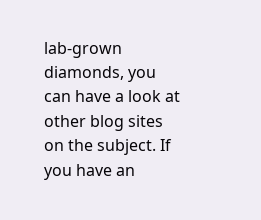lab-grown diamonds, you can have a look at other blog sites on the subject. If you have an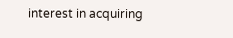interest in acquiring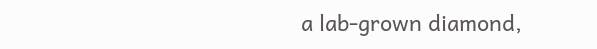a lab-grown diamond,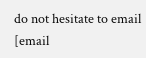do not hesitate to email [email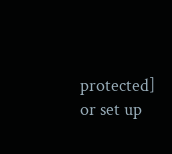protected] or set up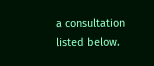a consultation listed below.